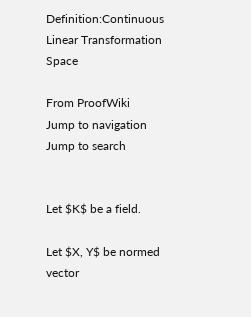Definition:Continuous Linear Transformation Space

From ProofWiki
Jump to navigation Jump to search


Let $K$ be a field.

Let $X, Y$ be normed vector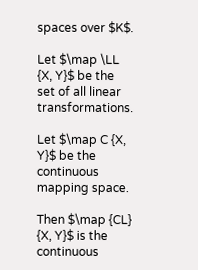spaces over $K$.

Let $\map \LL {X, Y}$ be the set of all linear transformations.

Let $\map C {X, Y}$ be the continuous mapping space.

Then $\map {CL} {X, Y}$ is the continuous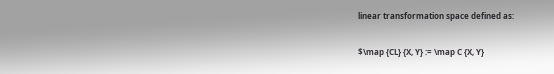linear transformation space defined as:

$\map {CL} {X, Y} := \map C {X, Y}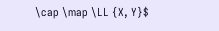\cap \map \LL {X, Y}$